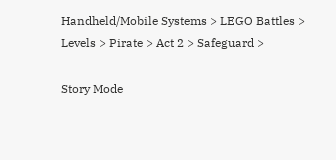Handheld/Mobile Systems > LEGO Battles > Levels > Pirate > Act 2 > Safeguard >

Story Mode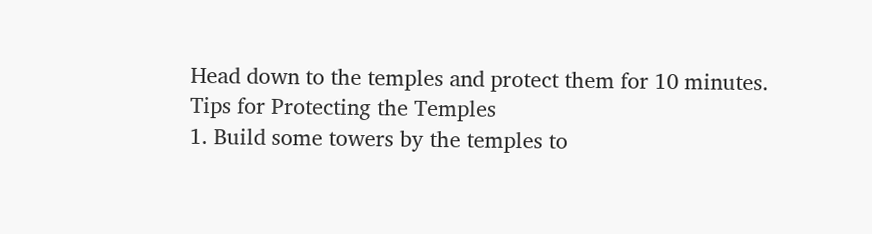Head down to the temples and protect them for 10 minutes.
Tips for Protecting the Temples
1. Build some towers by the temples to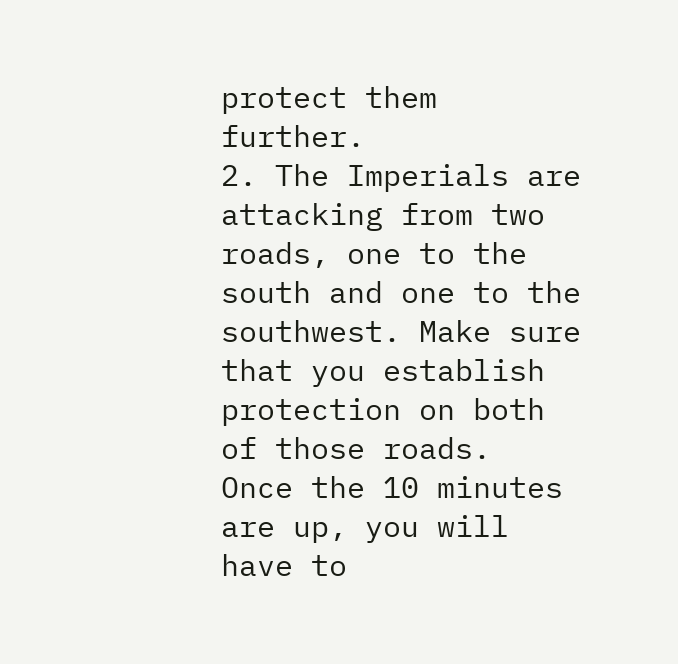protect them further.
2. The Imperials are attacking from two roads, one to the south and one to the southwest. Make sure that you establish protection on both of those roads.
Once the 10 minutes are up, you will have to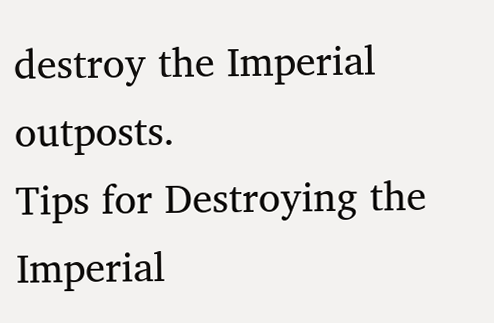destroy the Imperial outposts.
Tips for Destroying the Imperial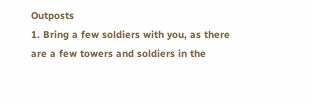Outposts
1. Bring a few soldiers with you, as there are a few towers and soldiers in the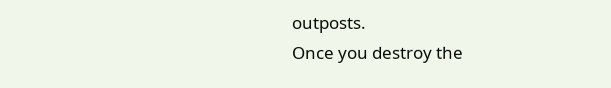outposts.
Once you destroy the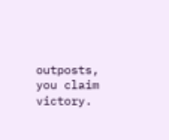outposts, you claim victory.